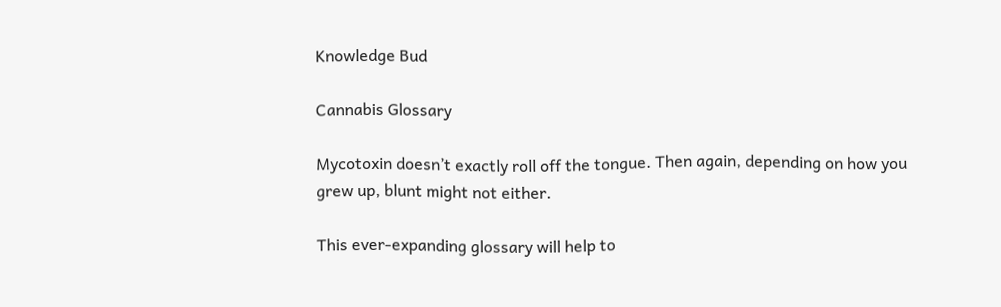Knowledge Bud

Cannabis Glossary

Mycotoxin doesn’t exactly roll off the tongue. Then again, depending on how you grew up, blunt might not either.

This ever-expanding glossary will help to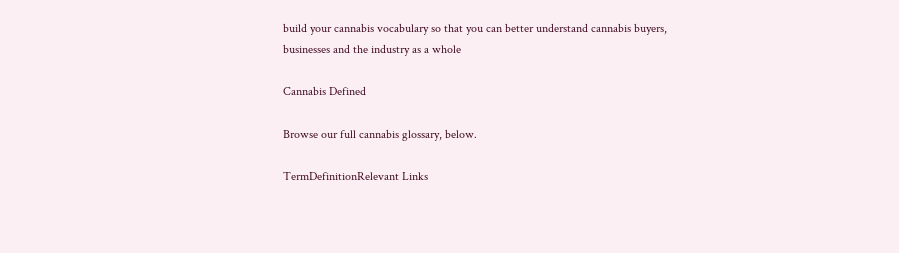build your cannabis vocabulary so that you can better understand cannabis buyers, businesses and the industry as a whole

Cannabis Defined

Browse our full cannabis glossary, below.

TermDefinitionRelevant Links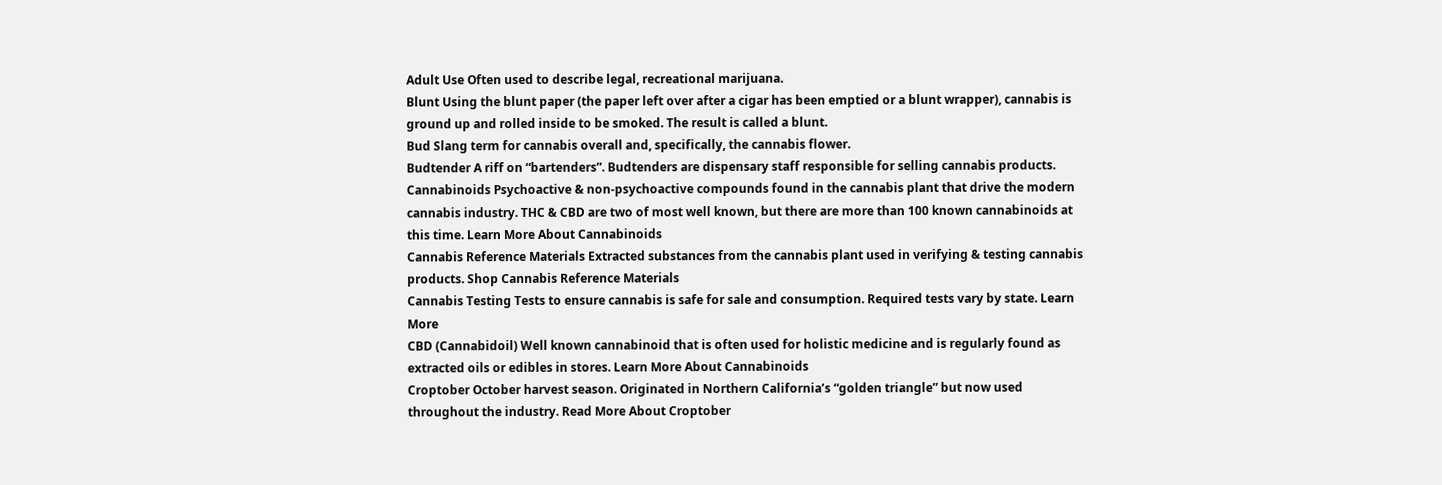Adult Use Often used to describe legal, recreational marijuana.
Blunt Using the blunt paper (the paper left over after a cigar has been emptied or a blunt wrapper), cannabis is ground up and rolled inside to be smoked. The result is called a blunt.
Bud Slang term for cannabis overall and, specifically, the cannabis flower.
Budtender A riff on “bartenders”. Budtenders are dispensary staff responsible for selling cannabis products.
Cannabinoids Psychoactive & non-psychoactive compounds found in the cannabis plant that drive the modern cannabis industry. THC & CBD are two of most well known, but there are more than 100 known cannabinoids at this time. Learn More About Cannabinoids
Cannabis Reference Materials Extracted substances from the cannabis plant used in verifying & testing cannabis products. Shop Cannabis Reference Materials
Cannabis Testing Tests to ensure cannabis is safe for sale and consumption. Required tests vary by state. Learn More
CBD (Cannabidoil) Well known cannabinoid that is often used for holistic medicine and is regularly found as extracted oils or edibles in stores. Learn More About Cannabinoids
Croptober October harvest season. Originated in Northern California’s “golden triangle” but now used throughout the industry. Read More About Croptober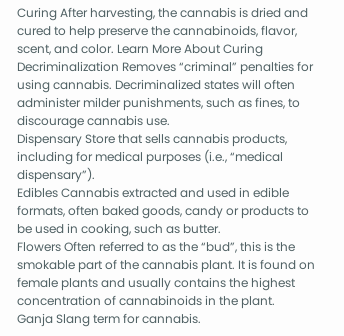Curing After harvesting, the cannabis is dried and cured to help preserve the cannabinoids, flavor, scent, and color. Learn More About Curing
Decriminalization Removes “criminal” penalties for using cannabis. Decriminalized states will often administer milder punishments, such as fines, to discourage cannabis use.
Dispensary Store that sells cannabis products, including for medical purposes (i.e., “medical dispensary”).
Edibles Cannabis extracted and used in edible formats, often baked goods, candy or products to be used in cooking, such as butter.
Flowers Often referred to as the “bud”, this is the smokable part of the cannabis plant. It is found on female plants and usually contains the highest concentration of cannabinoids in the plant.
Ganja Slang term for cannabis.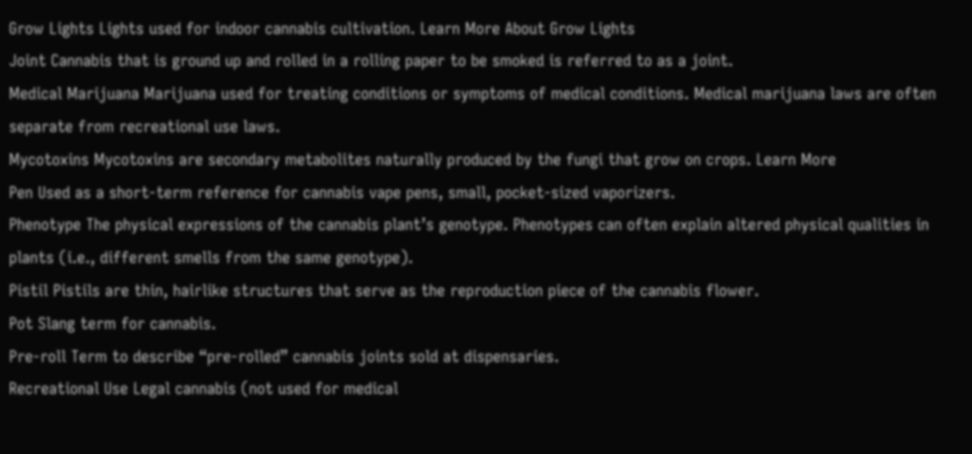Grow Lights Lights used for indoor cannabis cultivation. Learn More About Grow Lights
Joint Cannabis that is ground up and rolled in a rolling paper to be smoked is referred to as a joint.
Medical Marijuana Marijuana used for treating conditions or symptoms of medical conditions. Medical marijuana laws are often separate from recreational use laws.
Mycotoxins Mycotoxins are secondary metabolites naturally produced by the fungi that grow on crops. Learn More
Pen Used as a short-term reference for cannabis vape pens, small, pocket-sized vaporizers.
Phenotype The physical expressions of the cannabis plant’s genotype. Phenotypes can often explain altered physical qualities in plants (i.e., different smells from the same genotype).
Pistil Pistils are thin, hairlike structures that serve as the reproduction piece of the cannabis flower.
Pot Slang term for cannabis.
Pre-roll Term to describe “pre-rolled” cannabis joints sold at dispensaries.
Recreational Use Legal cannabis (not used for medical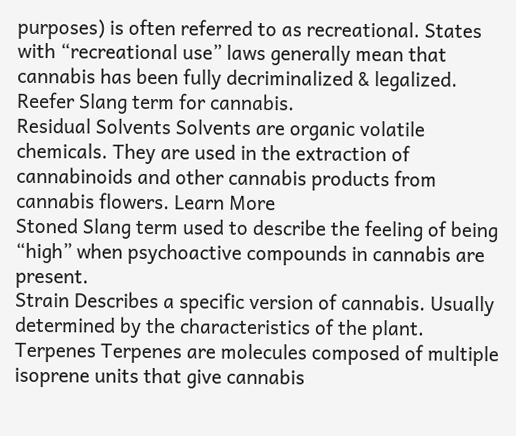purposes) is often referred to as recreational. States with “recreational use” laws generally mean that cannabis has been fully decriminalized & legalized.
Reefer Slang term for cannabis.
Residual Solvents Solvents are organic volatile chemicals. They are used in the extraction of cannabinoids and other cannabis products from cannabis flowers. Learn More
Stoned Slang term used to describe the feeling of being “high” when psychoactive compounds in cannabis are present.
Strain Describes a specific version of cannabis. Usually determined by the characteristics of the plant.
Terpenes Terpenes are molecules composed of multiple isoprene units that give cannabis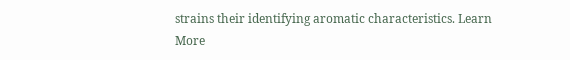strains their identifying aromatic characteristics. Learn More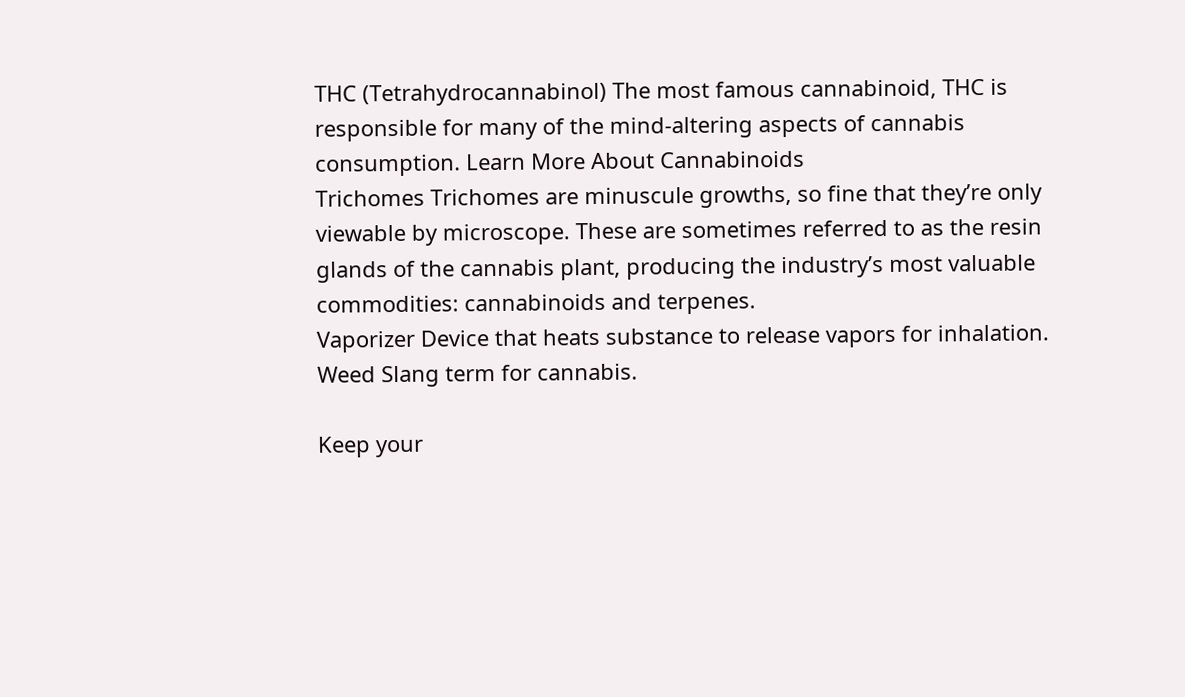THC (Tetrahydrocannabinol) The most famous cannabinoid, THC is responsible for many of the mind-altering aspects of cannabis consumption. Learn More About Cannabinoids
Trichomes Trichomes are minuscule growths, so fine that they’re only viewable by microscope. These are sometimes referred to as the resin glands of the cannabis plant, producing the industry’s most valuable commodities: cannabinoids and terpenes.
Vaporizer Device that heats substance to release vapors for inhalation.
Weed Slang term for cannabis.

Keep your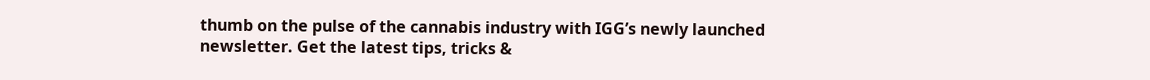thumb on the pulse of the cannabis industry with IGG’s newly launched newsletter. Get the latest tips, tricks &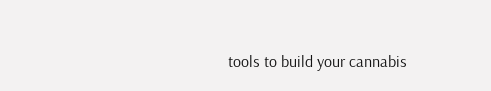tools to build your cannabis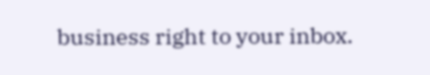business right to your inbox.